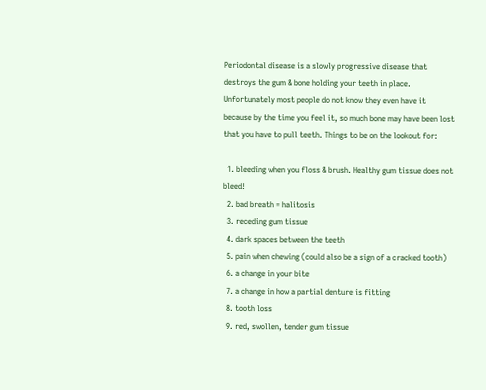Periodontal disease is a slowly progressive disease that destroys the gum & bone holding your teeth in place. Unfortunately most people do not know they even have it because by the time you feel it, so much bone may have been lost that you have to pull teeth. Things to be on the lookout for:

  1. bleeding when you floss & brush. Healthy gum tissue does not bleed!
  2. bad breath = halitosis
  3. receding gum tissue
  4. dark spaces between the teeth
  5. pain when chewing (could also be a sign of a cracked tooth)
  6. a change in your bite
  7. a change in how a partial denture is fitting
  8. tooth loss
  9. red, swollen, tender gum tissue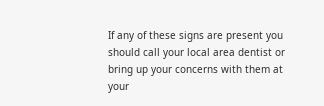If any of these signs are present you should call your local area dentist or bring up your concerns with them at your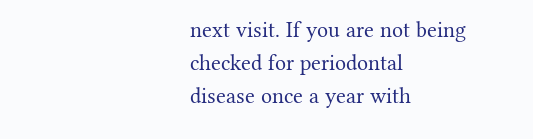next visit. If you are not being checked for periodontal disease once a year with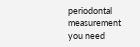periodontal measurement you need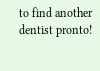to find another dentist pronto!